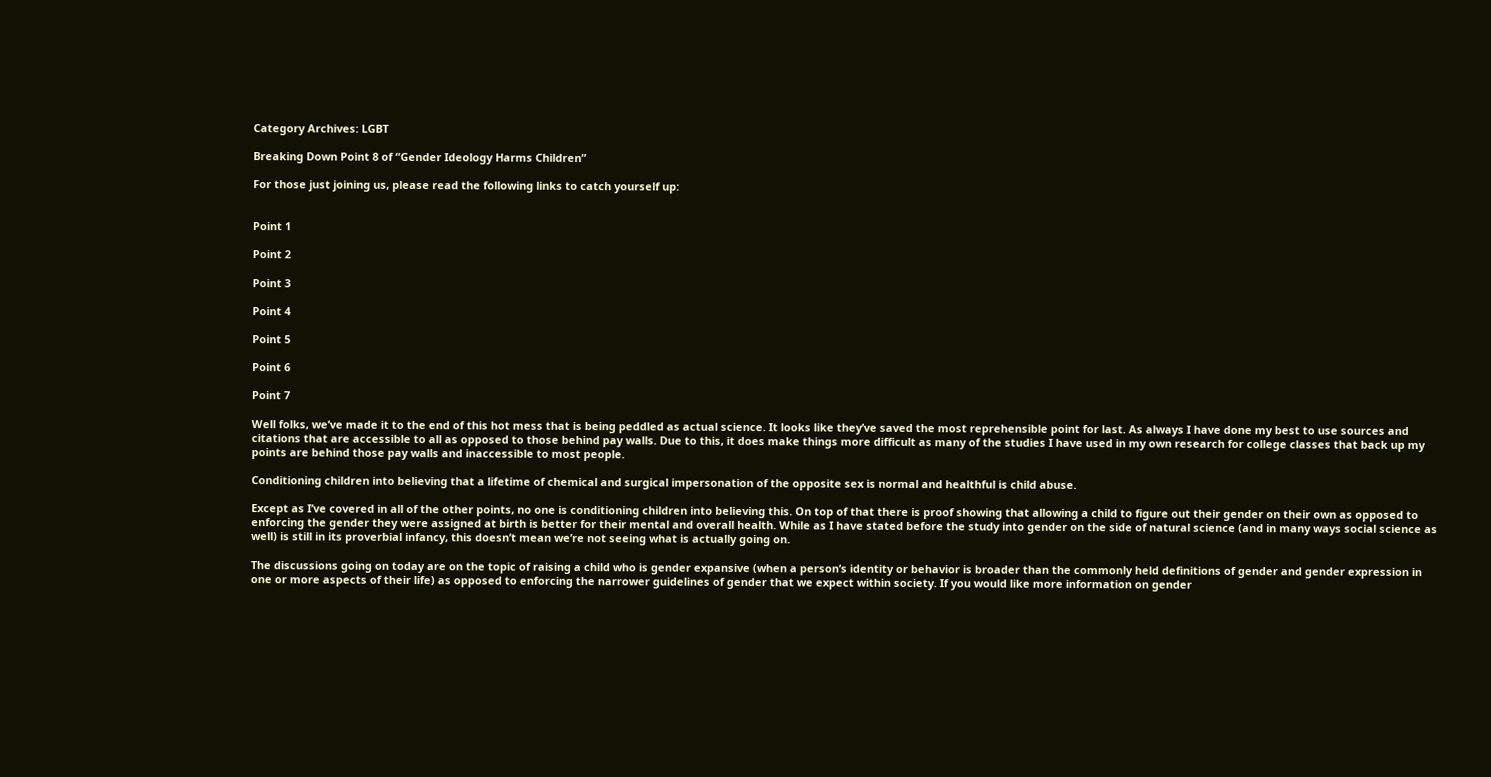Category Archives: LGBT

Breaking Down Point 8 of “Gender Ideology Harms Children”

For those just joining us, please read the following links to catch yourself up:


Point 1

Point 2

Point 3

Point 4

Point 5

Point 6

Point 7

Well folks, we’ve made it to the end of this hot mess that is being peddled as actual science. It looks like they’ve saved the most reprehensible point for last. As always I have done my best to use sources and citations that are accessible to all as opposed to those behind pay walls. Due to this, it does make things more difficult as many of the studies I have used in my own research for college classes that back up my points are behind those pay walls and inaccessible to most people.

Conditioning children into believing that a lifetime of chemical and surgical impersonation of the opposite sex is normal and healthful is child abuse.

Except as I’ve covered in all of the other points, no one is conditioning children into believing this. On top of that there is proof showing that allowing a child to figure out their gender on their own as opposed to enforcing the gender they were assigned at birth is better for their mental and overall health. While as I have stated before the study into gender on the side of natural science (and in many ways social science as well) is still in its proverbial infancy, this doesn’t mean we’re not seeing what is actually going on.

The discussions going on today are on the topic of raising a child who is gender expansive (when a person’s identity or behavior is broader than the commonly held definitions of gender and gender expression in one or more aspects of their life) as opposed to enforcing the narrower guidelines of gender that we expect within society. If you would like more information on gender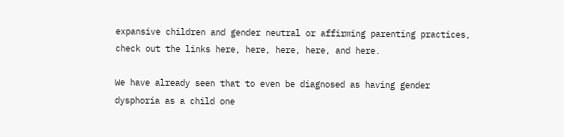expansive children and gender neutral or affirming parenting practices, check out the links here, here, here, here, and here.

We have already seen that to even be diagnosed as having gender dysphoria as a child one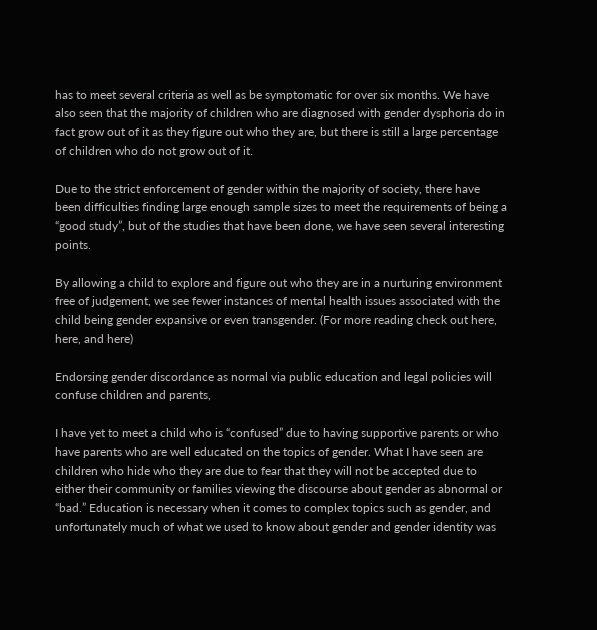has to meet several criteria as well as be symptomatic for over six months. We have also seen that the majority of children who are diagnosed with gender dysphoria do in fact grow out of it as they figure out who they are, but there is still a large percentage of children who do not grow out of it.

Due to the strict enforcement of gender within the majority of society, there have been difficulties finding large enough sample sizes to meet the requirements of being a “good study”, but of the studies that have been done, we have seen several interesting points.

By allowing a child to explore and figure out who they are in a nurturing environment free of judgement, we see fewer instances of mental health issues associated with the child being gender expansive or even transgender. (For more reading check out here, here, and here)

Endorsing gender discordance as normal via public education and legal policies will confuse children and parents,

I have yet to meet a child who is “confused” due to having supportive parents or who have parents who are well educated on the topics of gender. What I have seen are children who hide who they are due to fear that they will not be accepted due to either their community or families viewing the discourse about gender as abnormal or “bad.” Education is necessary when it comes to complex topics such as gender, and unfortunately much of what we used to know about gender and gender identity was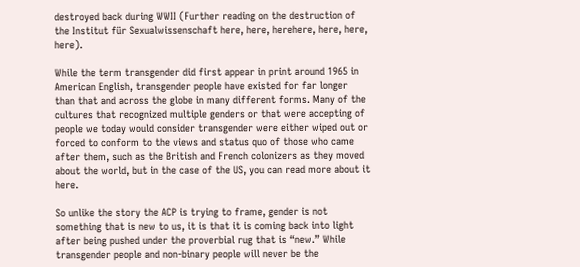destroyed back during WWII (Further reading on the destruction of the Institut für Sexualwissenschaft here, here, herehere, here, here, here).

While the term transgender did first appear in print around 1965 in American English, transgender people have existed for far longer than that and across the globe in many different forms. Many of the cultures that recognized multiple genders or that were accepting of people we today would consider transgender were either wiped out or forced to conform to the views and status quo of those who came after them, such as the British and French colonizers as they moved about the world, but in the case of the US, you can read more about it here.

So unlike the story the ACP is trying to frame, gender is not something that is new to us, it is that it is coming back into light after being pushed under the proverbial rug that is “new.” While transgender people and non-binary people will never be the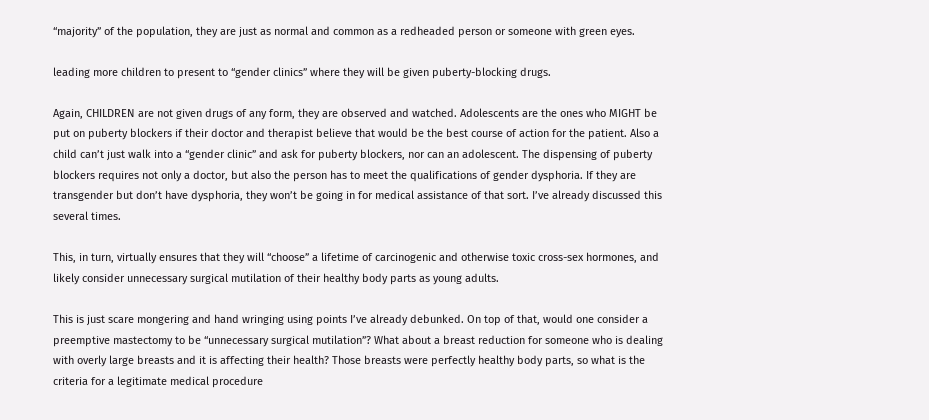“majority” of the population, they are just as normal and common as a redheaded person or someone with green eyes.

leading more children to present to “gender clinics” where they will be given puberty-blocking drugs.

Again, CHILDREN are not given drugs of any form, they are observed and watched. Adolescents are the ones who MIGHT be put on puberty blockers if their doctor and therapist believe that would be the best course of action for the patient. Also a child can’t just walk into a “gender clinic” and ask for puberty blockers, nor can an adolescent. The dispensing of puberty blockers requires not only a doctor, but also the person has to meet the qualifications of gender dysphoria. If they are transgender but don’t have dysphoria, they won’t be going in for medical assistance of that sort. I’ve already discussed this several times.

This, in turn, virtually ensures that they will “choose” a lifetime of carcinogenic and otherwise toxic cross-sex hormones, and likely consider unnecessary surgical mutilation of their healthy body parts as young adults.

This is just scare mongering and hand wringing using points I’ve already debunked. On top of that, would one consider a preemptive mastectomy to be “unnecessary surgical mutilation”? What about a breast reduction for someone who is dealing with overly large breasts and it is affecting their health? Those breasts were perfectly healthy body parts, so what is the criteria for a legitimate medical procedure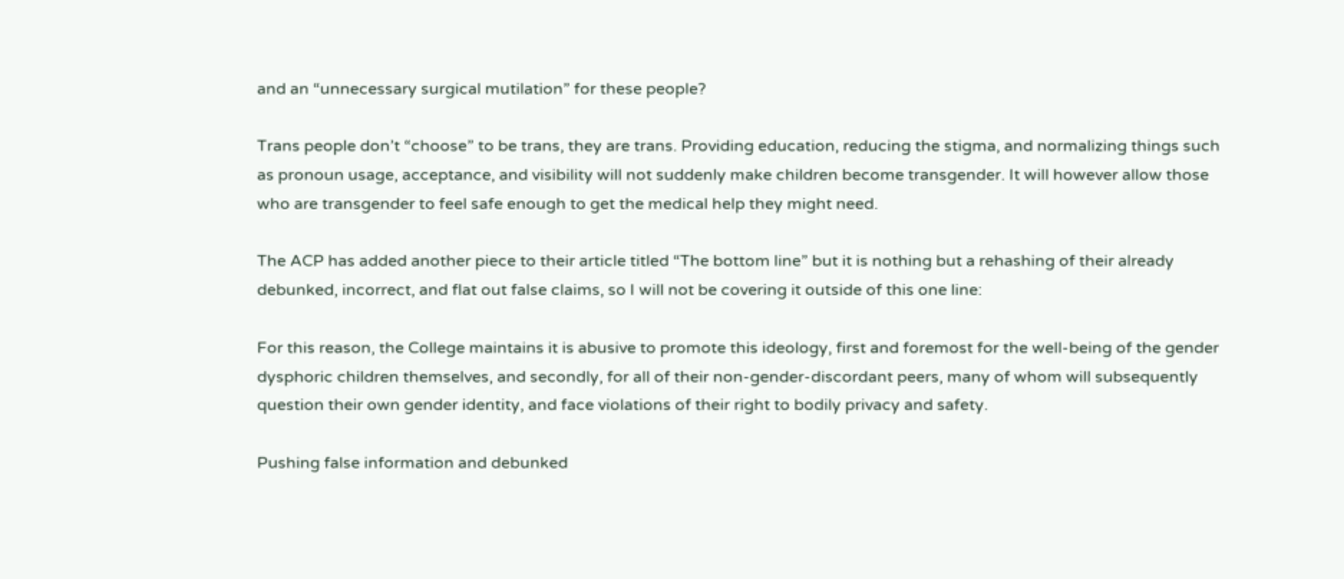and an “unnecessary surgical mutilation” for these people?

Trans people don’t “choose” to be trans, they are trans. Providing education, reducing the stigma, and normalizing things such as pronoun usage, acceptance, and visibility will not suddenly make children become transgender. It will however allow those who are transgender to feel safe enough to get the medical help they might need.

The ACP has added another piece to their article titled “The bottom line” but it is nothing but a rehashing of their already debunked, incorrect, and flat out false claims, so I will not be covering it outside of this one line:

For this reason, the College maintains it is abusive to promote this ideology, first and foremost for the well-being of the gender dysphoric children themselves, and secondly, for all of their non-gender-discordant peers, many of whom will subsequently question their own gender identity, and face violations of their right to bodily privacy and safety.

Pushing false information and debunked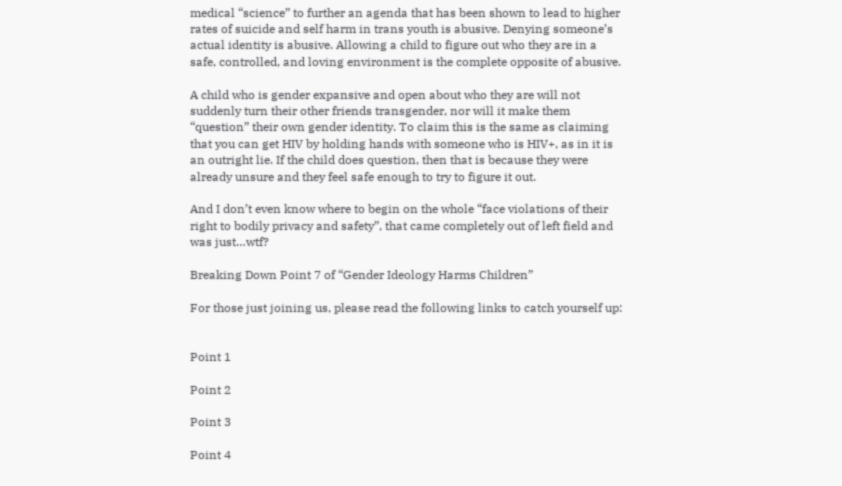medical “science” to further an agenda that has been shown to lead to higher rates of suicide and self harm in trans youth is abusive. Denying someone’s actual identity is abusive. Allowing a child to figure out who they are in a safe, controlled, and loving environment is the complete opposite of abusive.

A child who is gender expansive and open about who they are will not suddenly turn their other friends transgender, nor will it make them “question” their own gender identity. To claim this is the same as claiming that you can get HIV by holding hands with someone who is HIV+, as in it is an outright lie. If the child does question, then that is because they were already unsure and they feel safe enough to try to figure it out.

And I don’t even know where to begin on the whole “face violations of their right to bodily privacy and safety”, that came completely out of left field and was just…wtf?

Breaking Down Point 7 of “Gender Ideology Harms Children”

For those just joining us, please read the following links to catch yourself up:


Point 1

Point 2

Point 3

Point 4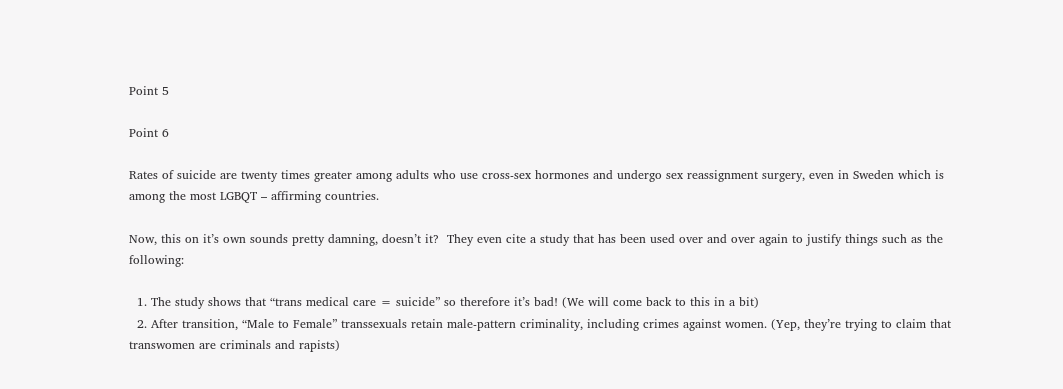Point 5

Point 6

Rates of suicide are twenty times greater among adults who use cross-sex hormones and undergo sex reassignment surgery, even in Sweden which is among the most LGBQT – affirming countries.

Now, this on it’s own sounds pretty damning, doesn’t it?  They even cite a study that has been used over and over again to justify things such as the following:

  1. The study shows that “trans medical care = suicide” so therefore it’s bad! (We will come back to this in a bit)
  2. After transition, “Male to Female” transsexuals retain male-pattern criminality, including crimes against women. (Yep, they’re trying to claim that transwomen are criminals and rapists)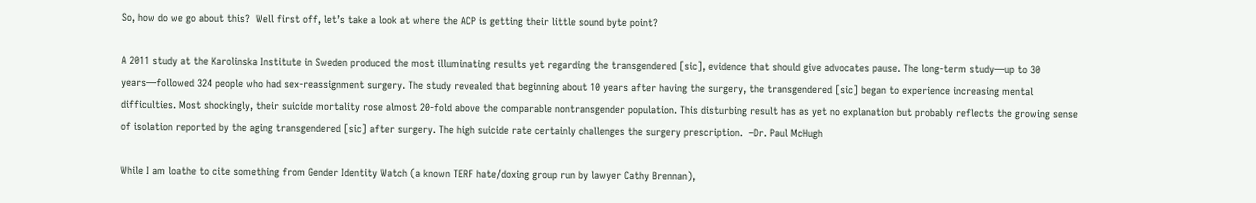So, how do we go about this?  Well first off, let’s take a look at where the ACP is getting their little sound byte point?

A 2011 study at the Karolinska Institute in Sweden produced the most illuminating results yet regarding the transgendered [sic], evidence that should give advocates pause. The long-term study—up to 30 years—followed 324 people who had sex-reassignment surgery. The study revealed that beginning about 10 years after having the surgery, the transgendered [sic] began to experience increasing mental difficulties. Most shockingly, their suicide mortality rose almost 20-fold above the comparable nontransgender population. This disturbing result has as yet no explanation but probably reflects the growing sense of isolation reported by the aging transgendered [sic] after surgery. The high suicide rate certainly challenges the surgery prescription.  –Dr. Paul McHugh

While I am loathe to cite something from Gender Identity Watch (a known TERF hate/doxing group run by lawyer Cathy Brennan),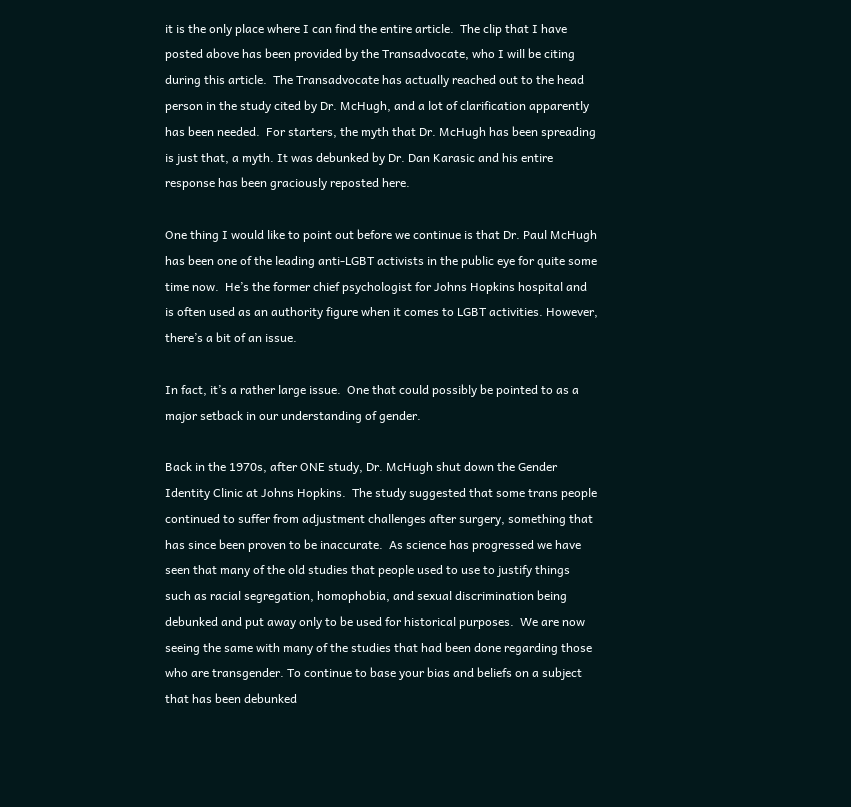it is the only place where I can find the entire article.  The clip that I have posted above has been provided by the Transadvocate, who I will be citing during this article.  The Transadvocate has actually reached out to the head person in the study cited by Dr. McHugh, and a lot of clarification apparently has been needed.  For starters, the myth that Dr. McHugh has been spreading is just that, a myth. It was debunked by Dr. Dan Karasic and his entire response has been graciously reposted here.

One thing I would like to point out before we continue is that Dr. Paul McHugh has been one of the leading anti-LGBT activists in the public eye for quite some time now.  He’s the former chief psychologist for Johns Hopkins hospital and is often used as an authority figure when it comes to LGBT activities. However, there’s a bit of an issue.

In fact, it’s a rather large issue.  One that could possibly be pointed to as a major setback in our understanding of gender.

Back in the 1970s, after ONE study, Dr. McHugh shut down the Gender Identity Clinic at Johns Hopkins.  The study suggested that some trans people continued to suffer from adjustment challenges after surgery, something that has since been proven to be inaccurate.  As science has progressed we have seen that many of the old studies that people used to use to justify things such as racial segregation, homophobia, and sexual discrimination being debunked and put away only to be used for historical purposes.  We are now seeing the same with many of the studies that had been done regarding those who are transgender. To continue to base your bias and beliefs on a subject that has been debunked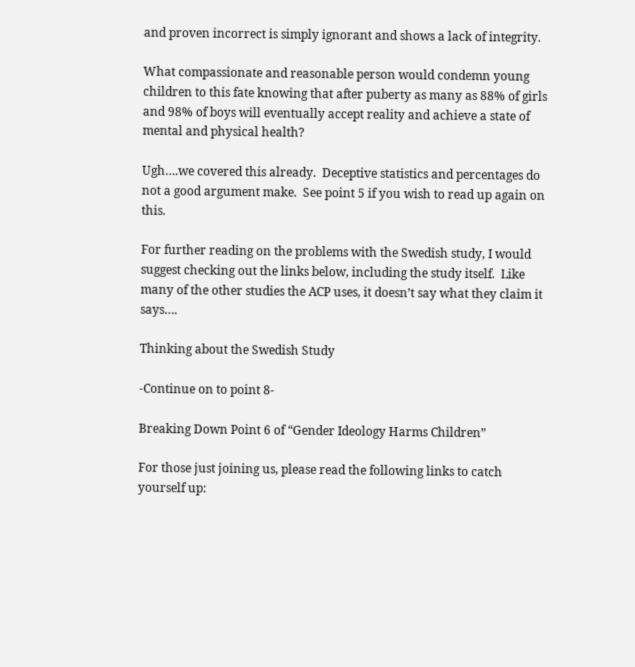and proven incorrect is simply ignorant and shows a lack of integrity.

What compassionate and reasonable person would condemn young children to this fate knowing that after puberty as many as 88% of girls and 98% of boys will eventually accept reality and achieve a state of mental and physical health?

Ugh….we covered this already.  Deceptive statistics and percentages do not a good argument make.  See point 5 if you wish to read up again on this.

For further reading on the problems with the Swedish study, I would suggest checking out the links below, including the study itself.  Like many of the other studies the ACP uses, it doesn’t say what they claim it says….

Thinking about the Swedish Study

-Continue on to point 8-

Breaking Down Point 6 of “Gender Ideology Harms Children”

For those just joining us, please read the following links to catch yourself up: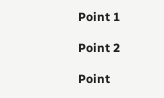Point 1

Point 2

Point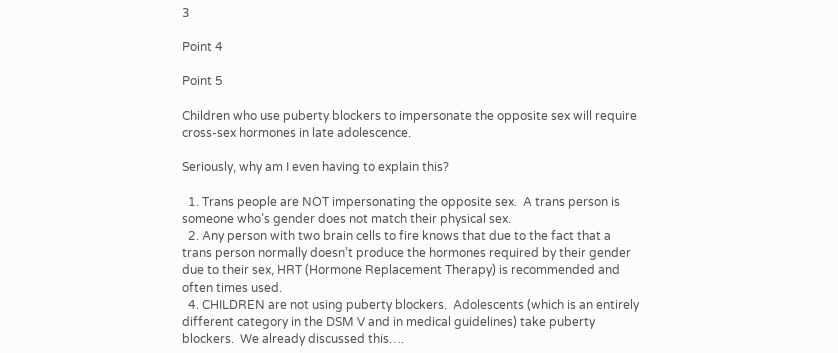3

Point 4

Point 5

Children who use puberty blockers to impersonate the opposite sex will require cross-sex hormones in late adolescence.

Seriously, why am I even having to explain this?

  1. Trans people are NOT impersonating the opposite sex.  A trans person is someone who’s gender does not match their physical sex.
  2. Any person with two brain cells to fire knows that due to the fact that a trans person normally doesn’t produce the hormones required by their gender due to their sex, HRT (Hormone Replacement Therapy) is recommended and often times used.
  4. CHILDREN are not using puberty blockers.  Adolescents (which is an entirely different category in the DSM V and in medical guidelines) take puberty blockers.  We already discussed this….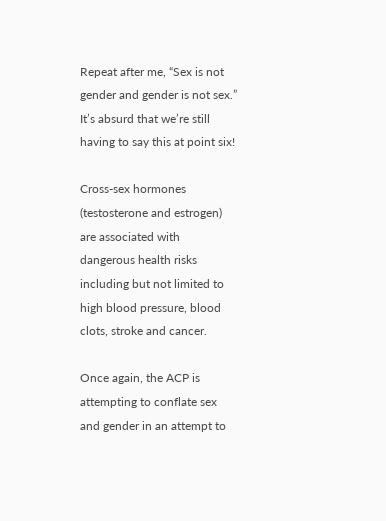Repeat after me, “Sex is not gender and gender is not sex.”  It’s absurd that we’re still having to say this at point six!

Cross-sex hormones (testosterone and estrogen) are associated with dangerous health risks including but not limited to high blood pressure, blood clots, stroke and cancer.

Once again, the ACP is attempting to conflate sex and gender in an attempt to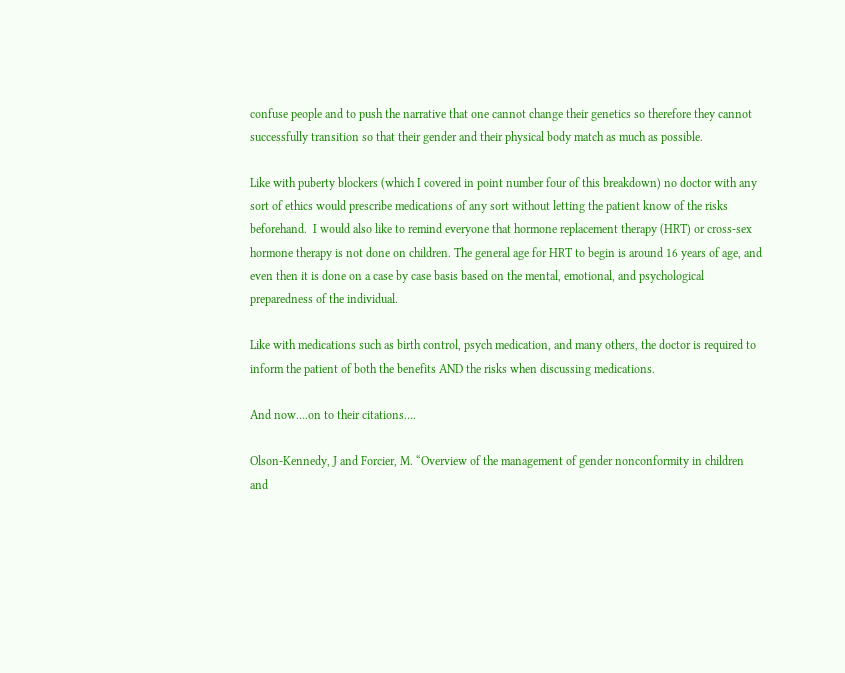confuse people and to push the narrative that one cannot change their genetics so therefore they cannot successfully transition so that their gender and their physical body match as much as possible.

Like with puberty blockers (which I covered in point number four of this breakdown) no doctor with any sort of ethics would prescribe medications of any sort without letting the patient know of the risks beforehand.  I would also like to remind everyone that hormone replacement therapy (HRT) or cross-sex hormone therapy is not done on children. The general age for HRT to begin is around 16 years of age, and even then it is done on a case by case basis based on the mental, emotional, and psychological preparedness of the individual.

Like with medications such as birth control, psych medication, and many others, the doctor is required to inform the patient of both the benefits AND the risks when discussing medications.

And now….on to their citations….

Olson-Kennedy, J and Forcier, M. “Overview of the management of gender nonconformity in children and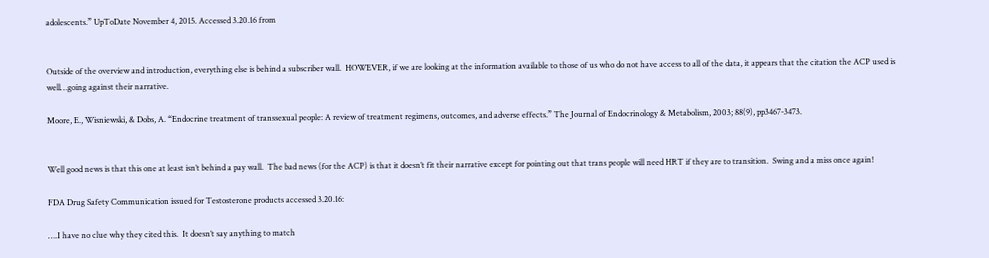adolescents.” UpToDate November 4, 2015. Accessed 3.20.16 from


Outside of the overview and introduction, everything else is behind a subscriber wall.  HOWEVER, if we are looking at the information available to those of us who do not have access to all of the data, it appears that the citation the ACP used is well…going against their narrative.

Moore, E., Wisniewski, & Dobs, A. “Endocrine treatment of transsexual people: A review of treatment regimens, outcomes, and adverse effects.” The Journal of Endocrinology & Metabolism, 2003; 88(9), pp3467-3473.


Well good news is that this one at least isn’t behind a pay wall.  The bad news (for the ACP) is that it doesn’t fit their narrative except for pointing out that trans people will need HRT if they are to transition.  Swing and a miss once again!

FDA Drug Safety Communication issued for Testosterone products accessed 3.20.16:

….I have no clue why they cited this.  It doesn’t say anything to match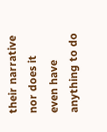their narrative nor does it even have anything to do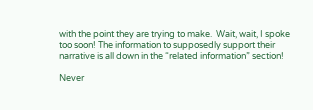with the point they are trying to make.  Wait, wait, I spoke too soon! The information to supposedly support their narrative is all down in the “related information” section!

Never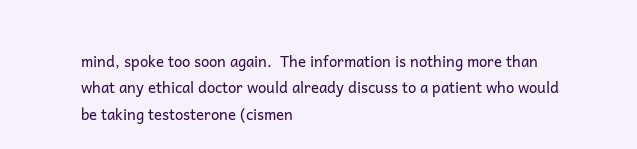mind, spoke too soon again.  The information is nothing more than what any ethical doctor would already discuss to a patient who would be taking testosterone (cismen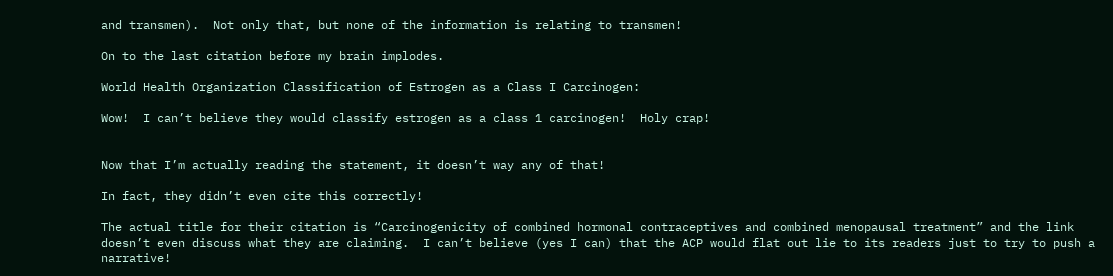and transmen).  Not only that, but none of the information is relating to transmen!

On to the last citation before my brain implodes.

World Health Organization Classification of Estrogen as a Class I Carcinogen:

Wow!  I can’t believe they would classify estrogen as a class 1 carcinogen!  Holy crap!


Now that I’m actually reading the statement, it doesn’t way any of that!

In fact, they didn’t even cite this correctly!

The actual title for their citation is “Carcinogenicity of combined hormonal contraceptives and combined menopausal treatment” and the link doesn’t even discuss what they are claiming.  I can’t believe (yes I can) that the ACP would flat out lie to its readers just to try to push a narrative!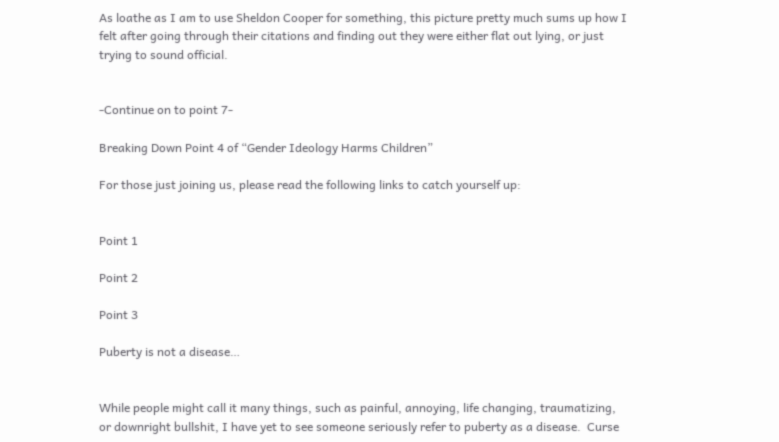As loathe as I am to use Sheldon Cooper for something, this picture pretty much sums up how I felt after going through their citations and finding out they were either flat out lying, or just trying to sound official.


-Continue on to point 7-

Breaking Down Point 4 of “Gender Ideology Harms Children”

For those just joining us, please read the following links to catch yourself up:


Point 1

Point 2

Point 3

Puberty is not a disease…


While people might call it many things, such as painful, annoying, life changing, traumatizing, or downright bullshit, I have yet to see someone seriously refer to puberty as a disease.  Curse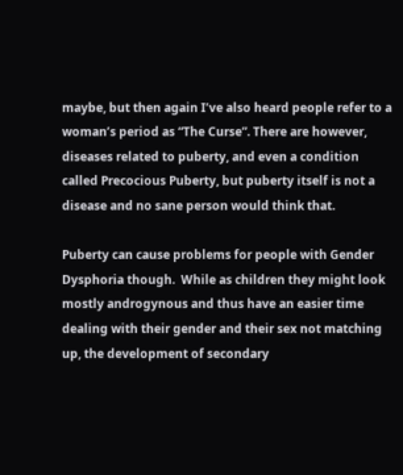maybe, but then again I’ve also heard people refer to a woman’s period as “The Curse”. There are however, diseases related to puberty, and even a condition called Precocious Puberty, but puberty itself is not a disease and no sane person would think that.

Puberty can cause problems for people with Gender Dysphoria though.  While as children they might look mostly androgynous and thus have an easier time dealing with their gender and their sex not matching up, the development of secondary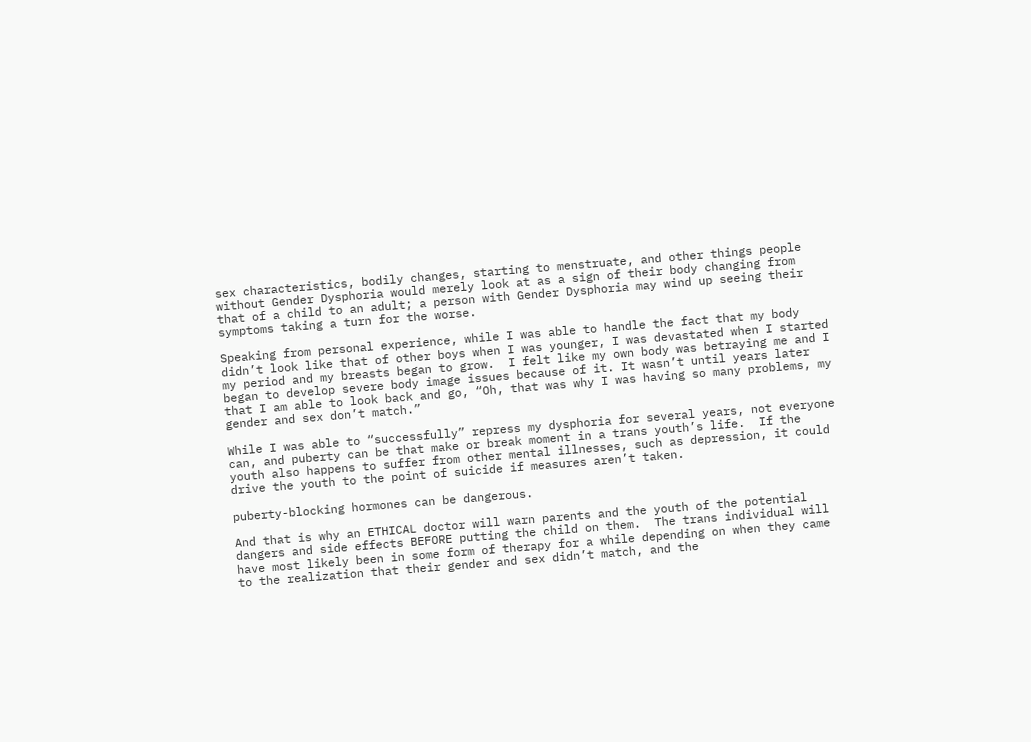sex characteristics, bodily changes, starting to menstruate, and other things people without Gender Dysphoria would merely look at as a sign of their body changing from that of a child to an adult; a person with Gender Dysphoria may wind up seeing their symptoms taking a turn for the worse.

Speaking from personal experience, while I was able to handle the fact that my body didn’t look like that of other boys when I was younger, I was devastated when I started my period and my breasts began to grow.  I felt like my own body was betraying me and I began to develop severe body image issues because of it. It wasn’t until years later that I am able to look back and go, “Oh, that was why I was having so many problems, my gender and sex don’t match.”

While I was able to “successfully” repress my dysphoria for several years, not everyone can, and puberty can be that make or break moment in a trans youth’s life.  If the youth also happens to suffer from other mental illnesses, such as depression, it could drive the youth to the point of suicide if measures aren’t taken.

puberty-blocking hormones can be dangerous.

And that is why an ETHICAL doctor will warn parents and the youth of the potential dangers and side effects BEFORE putting the child on them.  The trans individual will have most likely been in some form of therapy for a while depending on when they came to the realization that their gender and sex didn’t match, and the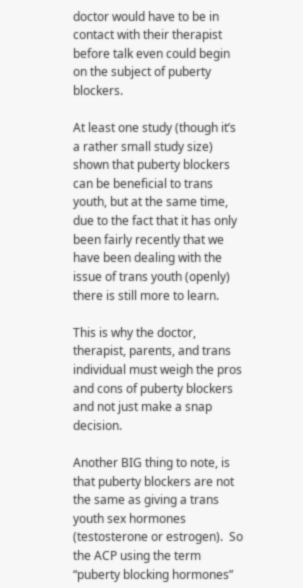doctor would have to be in contact with their therapist before talk even could begin on the subject of puberty blockers.

At least one study (though it’s a rather small study size) shown that puberty blockers can be beneficial to trans youth, but at the same time, due to the fact that it has only been fairly recently that we have been dealing with the issue of trans youth (openly) there is still more to learn.

This is why the doctor, therapist, parents, and trans individual must weigh the pros and cons of puberty blockers and not just make a snap decision.

Another BIG thing to note, is that puberty blockers are not the same as giving a trans youth sex hormones (testosterone or estrogen).  So the ACP using the term “puberty blocking hormones”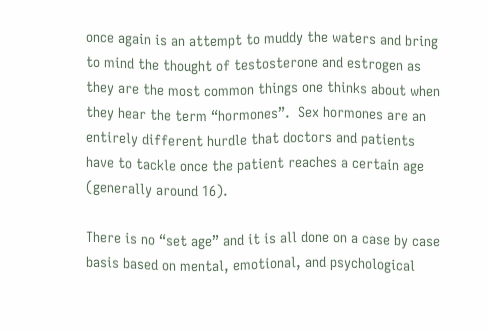once again is an attempt to muddy the waters and bring to mind the thought of testosterone and estrogen as they are the most common things one thinks about when they hear the term “hormones”.  Sex hormones are an entirely different hurdle that doctors and patients have to tackle once the patient reaches a certain age (generally around 16).

There is no “set age” and it is all done on a case by case basis based on mental, emotional, and psychological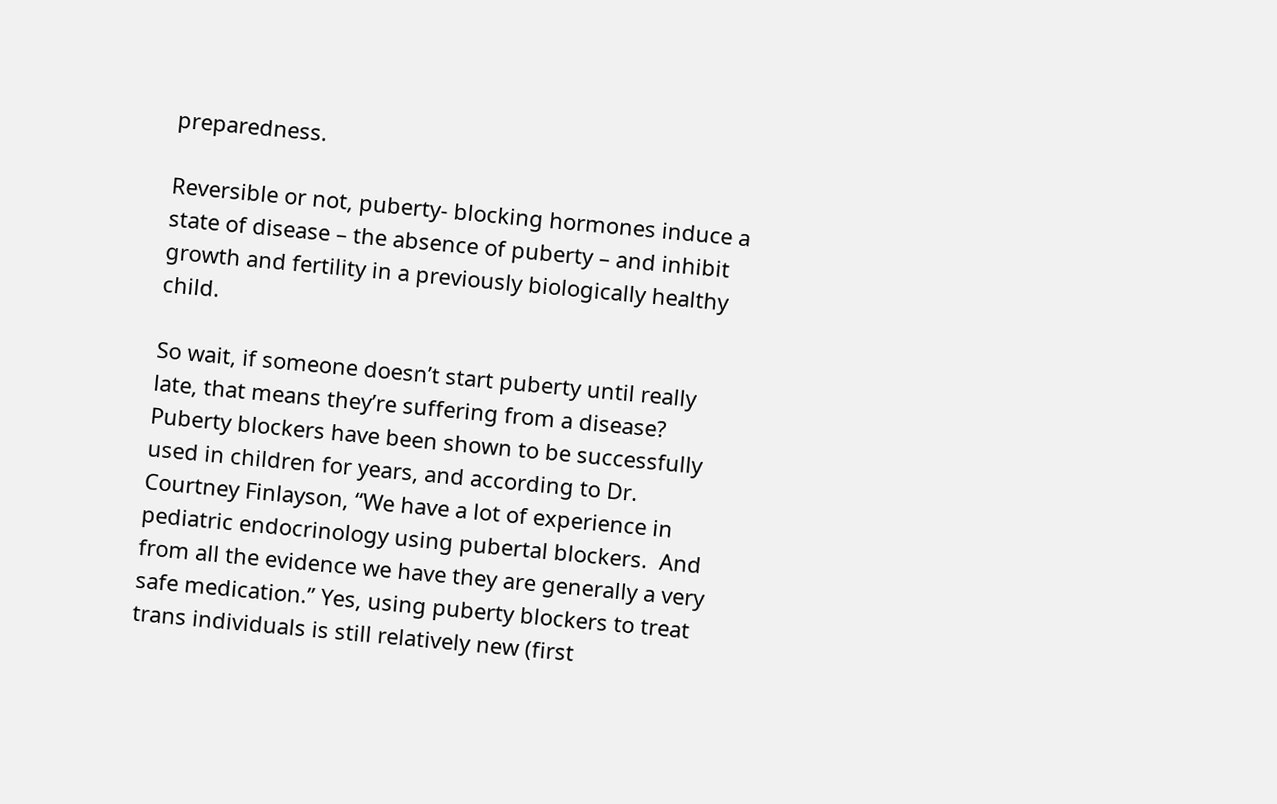preparedness.

Reversible or not, puberty- blocking hormones induce a state of disease – the absence of puberty – and inhibit growth and fertility in a previously biologically healthy child.

So wait, if someone doesn’t start puberty until really late, that means they’re suffering from a disease?  Puberty blockers have been shown to be successfully used in children for years, and according to Dr. Courtney Finlayson, “We have a lot of experience in pediatric endocrinology using pubertal blockers.  And from all the evidence we have they are generally a very safe medication.” Yes, using puberty blockers to treat trans individuals is still relatively new (first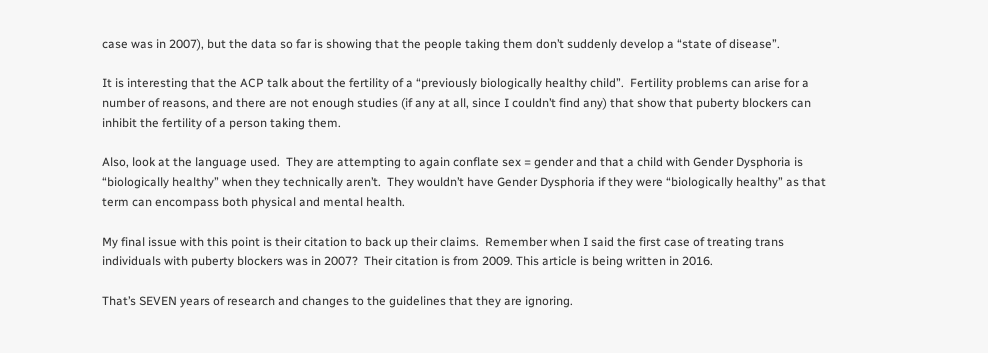case was in 2007), but the data so far is showing that the people taking them don’t suddenly develop a “state of disease”.

It is interesting that the ACP talk about the fertility of a “previously biologically healthy child”.  Fertility problems can arise for a number of reasons, and there are not enough studies (if any at all, since I couldn’t find any) that show that puberty blockers can inhibit the fertility of a person taking them.

Also, look at the language used.  They are attempting to again conflate sex = gender and that a child with Gender Dysphoria is “biologically healthy” when they technically aren’t.  They wouldn’t have Gender Dysphoria if they were “biologically healthy” as that term can encompass both physical and mental health.

My final issue with this point is their citation to back up their claims.  Remember when I said the first case of treating trans individuals with puberty blockers was in 2007?  Their citation is from 2009. This article is being written in 2016.

That’s SEVEN years of research and changes to the guidelines that they are ignoring.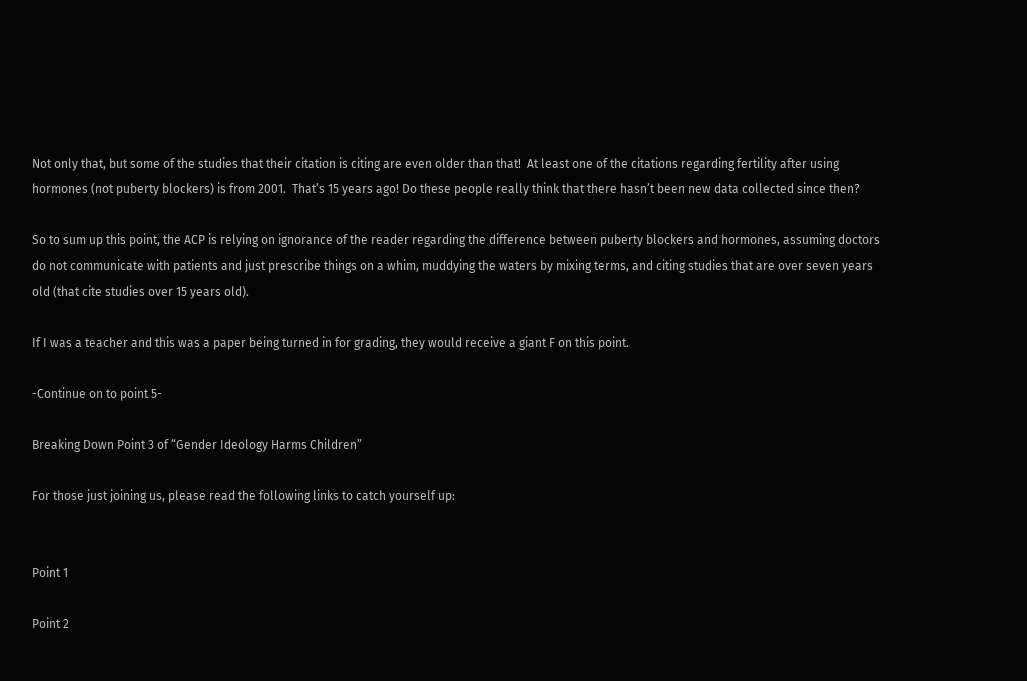Not only that, but some of the studies that their citation is citing are even older than that!  At least one of the citations regarding fertility after using hormones (not puberty blockers) is from 2001.  That’s 15 years ago! Do these people really think that there hasn’t been new data collected since then?

So to sum up this point, the ACP is relying on ignorance of the reader regarding the difference between puberty blockers and hormones, assuming doctors do not communicate with patients and just prescribe things on a whim, muddying the waters by mixing terms, and citing studies that are over seven years old (that cite studies over 15 years old).

If I was a teacher and this was a paper being turned in for grading, they would receive a giant F on this point.

-Continue on to point 5-

Breaking Down Point 3 of “Gender Ideology Harms Children”

For those just joining us, please read the following links to catch yourself up:


Point 1

Point 2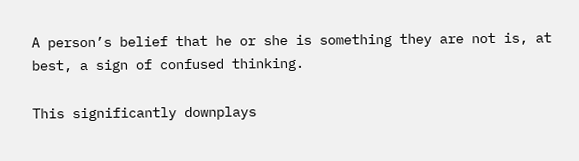A person’s belief that he or she is something they are not is, at best, a sign of confused thinking.

This significantly downplays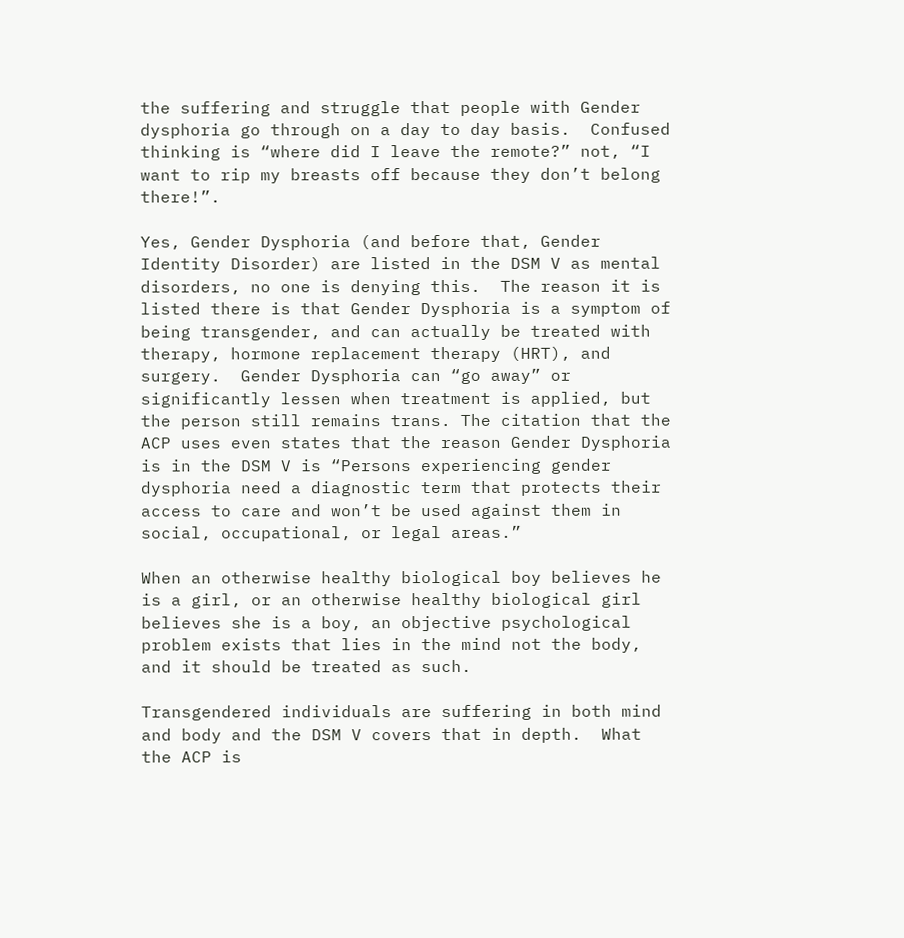the suffering and struggle that people with Gender dysphoria go through on a day to day basis.  Confused thinking is “where did I leave the remote?” not, “I want to rip my breasts off because they don’t belong there!”.

Yes, Gender Dysphoria (and before that, Gender Identity Disorder) are listed in the DSM V as mental disorders, no one is denying this.  The reason it is listed there is that Gender Dysphoria is a symptom of being transgender, and can actually be treated with therapy, hormone replacement therapy (HRT), and surgery.  Gender Dysphoria can “go away” or significantly lessen when treatment is applied, but the person still remains trans. The citation that the ACP uses even states that the reason Gender Dysphoria is in the DSM V is “Persons experiencing gender dysphoria need a diagnostic term that protects their access to care and won’t be used against them in social, occupational, or legal areas.”

When an otherwise healthy biological boy believes he is a girl, or an otherwise healthy biological girl believes she is a boy, an objective psychological problem exists that lies in the mind not the body, and it should be treated as such.

Transgendered individuals are suffering in both mind and body and the DSM V covers that in depth.  What the ACP is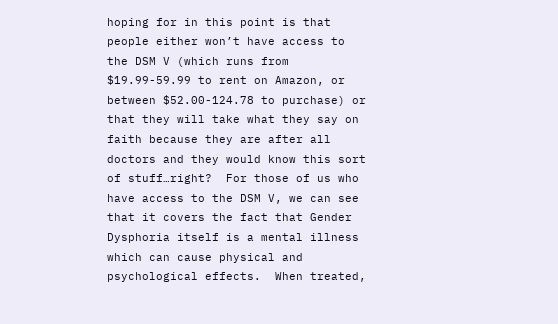hoping for in this point is that people either won’t have access to the DSM V (which runs from $19.99-59.99 to rent on Amazon, or between $52.00-124.78 to purchase) or that they will take what they say on faith because they are after all doctors and they would know this sort of stuff…right?  For those of us who have access to the DSM V, we can see that it covers the fact that Gender Dysphoria itself is a mental illness which can cause physical and psychological effects.  When treated,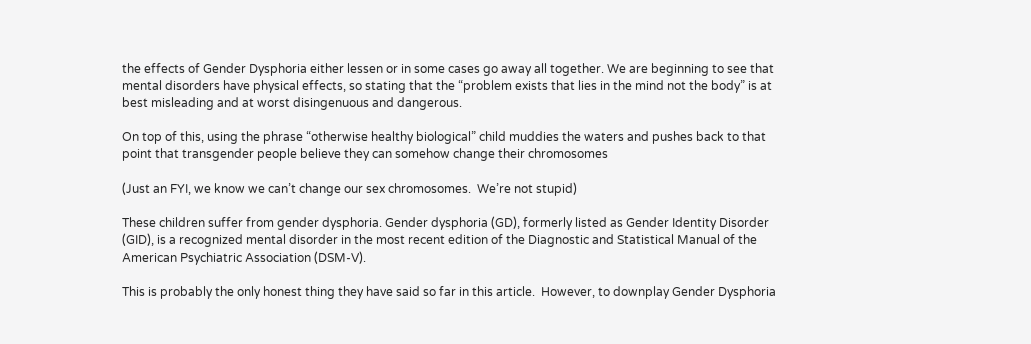the effects of Gender Dysphoria either lessen or in some cases go away all together. We are beginning to see that mental disorders have physical effects, so stating that the “problem exists that lies in the mind not the body” is at best misleading and at worst disingenuous and dangerous.

On top of this, using the phrase “otherwise healthy biological” child muddies the waters and pushes back to that point that transgender people believe they can somehow change their chromosomes

(Just an FYI, we know we can’t change our sex chromosomes.  We’re not stupid)

These children suffer from gender dysphoria. Gender dysphoria (GD), formerly listed as Gender Identity Disorder (GID), is a recognized mental disorder in the most recent edition of the Diagnostic and Statistical Manual of the American Psychiatric Association (DSM-V).

This is probably the only honest thing they have said so far in this article.  However, to downplay Gender Dysphoria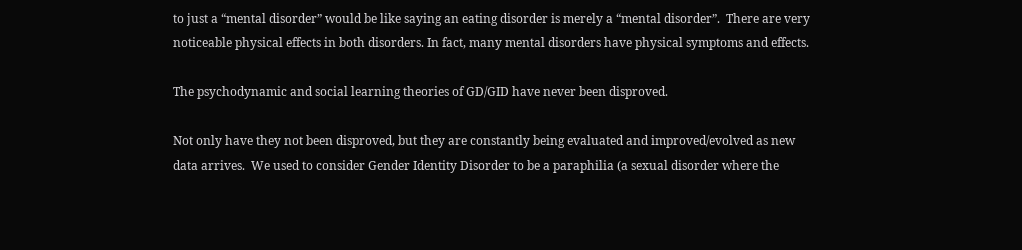to just a “mental disorder” would be like saying an eating disorder is merely a “mental disorder”.  There are very noticeable physical effects in both disorders. In fact, many mental disorders have physical symptoms and effects.

The psychodynamic and social learning theories of GD/GID have never been disproved.

Not only have they not been disproved, but they are constantly being evaluated and improved/evolved as new data arrives.  We used to consider Gender Identity Disorder to be a paraphilia (a sexual disorder where the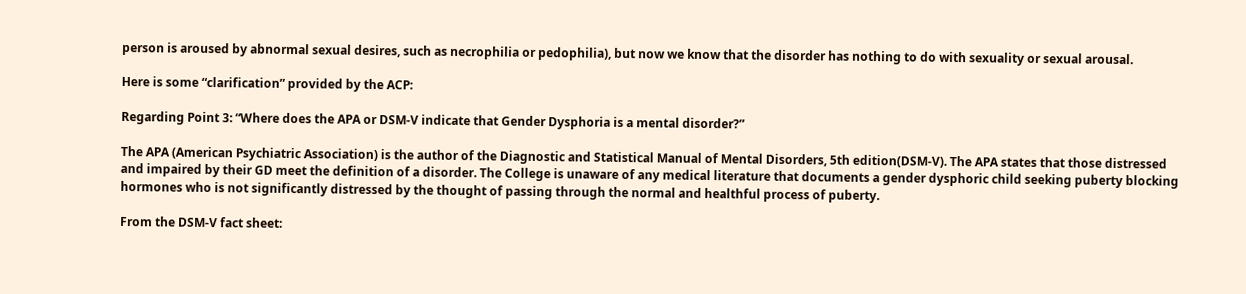person is aroused by abnormal sexual desires, such as necrophilia or pedophilia), but now we know that the disorder has nothing to do with sexuality or sexual arousal.

Here is some “clarification” provided by the ACP:

Regarding Point 3: “Where does the APA or DSM-V indicate that Gender Dysphoria is a mental disorder?”

The APA (American Psychiatric Association) is the author of the Diagnostic and Statistical Manual of Mental Disorders, 5th edition(DSM-V). The APA states that those distressed and impaired by their GD meet the definition of a disorder. The College is unaware of any medical literature that documents a gender dysphoric child seeking puberty blocking hormones who is not significantly distressed by the thought of passing through the normal and healthful process of puberty.

From the DSM-V fact sheet: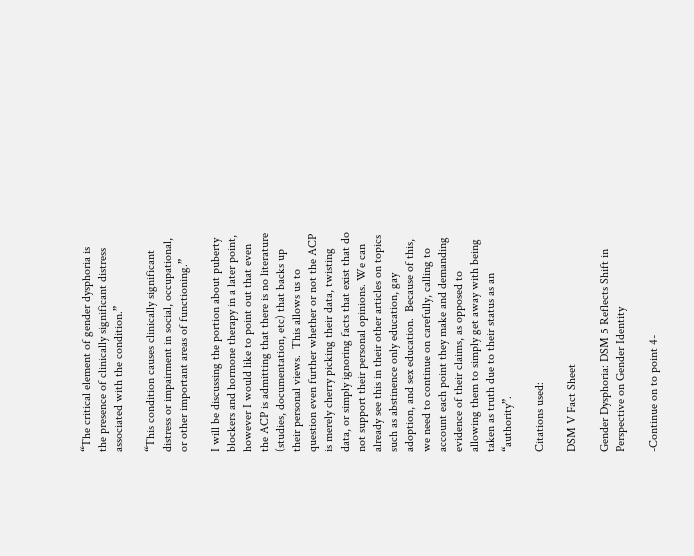“The critical element of gender dysphoria is the presence of clinically significant distress associated with the condition.”

“This condition causes clinically significant distress or impairment in social, occupational, or other important areas of functioning.”

I will be discussing the portion about puberty blockers and hormone therapy in a later point, however I would like to point out that even the ACP is admitting that there is no literature (studies, documentation, etc) that backs up their personal views.  This allows us to question even further whether or not the ACP is merely cherry picking their data, twisting data, or simply ignoring facts that exist that do not support their personal opinions. We can already see this in their other articles on topics such as abstinence only education, gay adoption, and sex education.  Because of this, we need to continue on carefully, calling to account each point they make and demanding evidence of their claims, as opposed to allowing them to simply get away with being taken as truth due to their status as an “authority”.

Citations used:

DSM V Fact Sheet

Gender Dysphoria: DSM 5 Reflects Shift in Perspective on Gender Identity

-Continue on to point 4-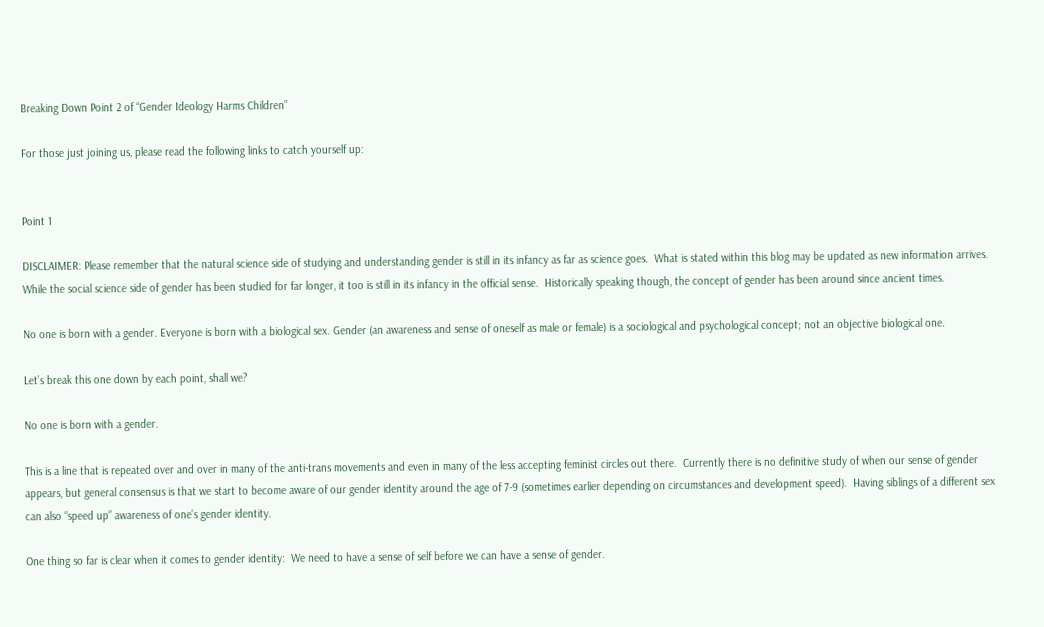Breaking Down Point 2 of “Gender Ideology Harms Children”

For those just joining us, please read the following links to catch yourself up:


Point 1

DISCLAIMER: Please remember that the natural science side of studying and understanding gender is still in its infancy as far as science goes.  What is stated within this blog may be updated as new information arrives. While the social science side of gender has been studied for far longer, it too is still in its infancy in the official sense.  Historically speaking though, the concept of gender has been around since ancient times.

No one is born with a gender. Everyone is born with a biological sex. Gender (an awareness and sense of oneself as male or female) is a sociological and psychological concept; not an objective biological one.

Let’s break this one down by each point, shall we?

No one is born with a gender.

This is a line that is repeated over and over in many of the anti-trans movements and even in many of the less accepting feminist circles out there.  Currently there is no definitive study of when our sense of gender appears, but general consensus is that we start to become aware of our gender identity around the age of 7-9 (sometimes earlier depending on circumstances and development speed).  Having siblings of a different sex can also “speed up” awareness of one’s gender identity.

One thing so far is clear when it comes to gender identity:  We need to have a sense of self before we can have a sense of gender.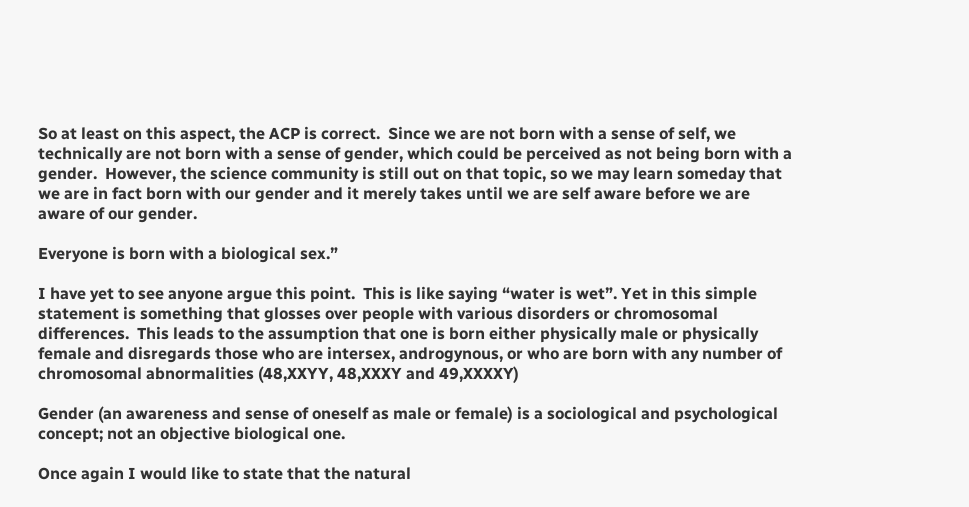So at least on this aspect, the ACP is correct.  Since we are not born with a sense of self, we technically are not born with a sense of gender, which could be perceived as not being born with a gender.  However, the science community is still out on that topic, so we may learn someday that we are in fact born with our gender and it merely takes until we are self aware before we are aware of our gender.

Everyone is born with a biological sex.”

I have yet to see anyone argue this point.  This is like saying “water is wet”. Yet in this simple statement is something that glosses over people with various disorders or chromosomal differences.  This leads to the assumption that one is born either physically male or physically female and disregards those who are intersex, androgynous, or who are born with any number of chromosomal abnormalities (48,XXYY, 48,XXXY and 49,XXXXY)

Gender (an awareness and sense of oneself as male or female) is a sociological and psychological concept; not an objective biological one.

Once again I would like to state that the natural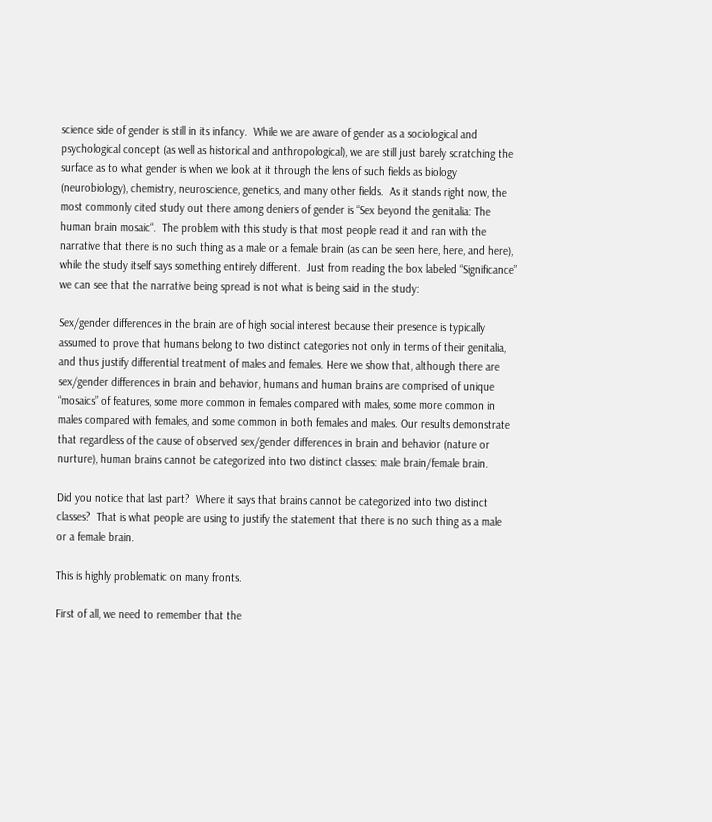science side of gender is still in its infancy.  While we are aware of gender as a sociological and psychological concept (as well as historical and anthropological), we are still just barely scratching the surface as to what gender is when we look at it through the lens of such fields as biology (neurobiology), chemistry, neuroscience, genetics, and many other fields.  As it stands right now, the most commonly cited study out there among deniers of gender is “Sex beyond the genitalia: The human brain mosaic“.  The problem with this study is that most people read it and ran with the narrative that there is no such thing as a male or a female brain (as can be seen here, here, and here), while the study itself says something entirely different.  Just from reading the box labeled “Significance” we can see that the narrative being spread is not what is being said in the study:

Sex/gender differences in the brain are of high social interest because their presence is typically assumed to prove that humans belong to two distinct categories not only in terms of their genitalia, and thus justify differential treatment of males and females. Here we show that, although there are sex/gender differences in brain and behavior, humans and human brains are comprised of unique “mosaics” of features, some more common in females compared with males, some more common in males compared with females, and some common in both females and males. Our results demonstrate that regardless of the cause of observed sex/gender differences in brain and behavior (nature or nurture), human brains cannot be categorized into two distinct classes: male brain/female brain.

Did you notice that last part?  Where it says that brains cannot be categorized into two distinct classes?  That is what people are using to justify the statement that there is no such thing as a male or a female brain.

This is highly problematic on many fronts.

First of all, we need to remember that the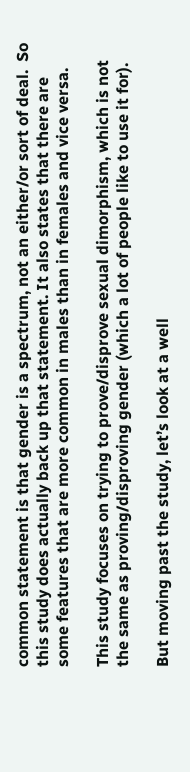common statement is that gender is a spectrum, not an either/or sort of deal.  So this study does actually back up that statement. It also states that there are some features that are more common in males than in females and vice versa.

This study focuses on trying to prove/disprove sexual dimorphism, which is not the same as proving/disproving gender (which a lot of people like to use it for).

But moving past the study, let’s look at a well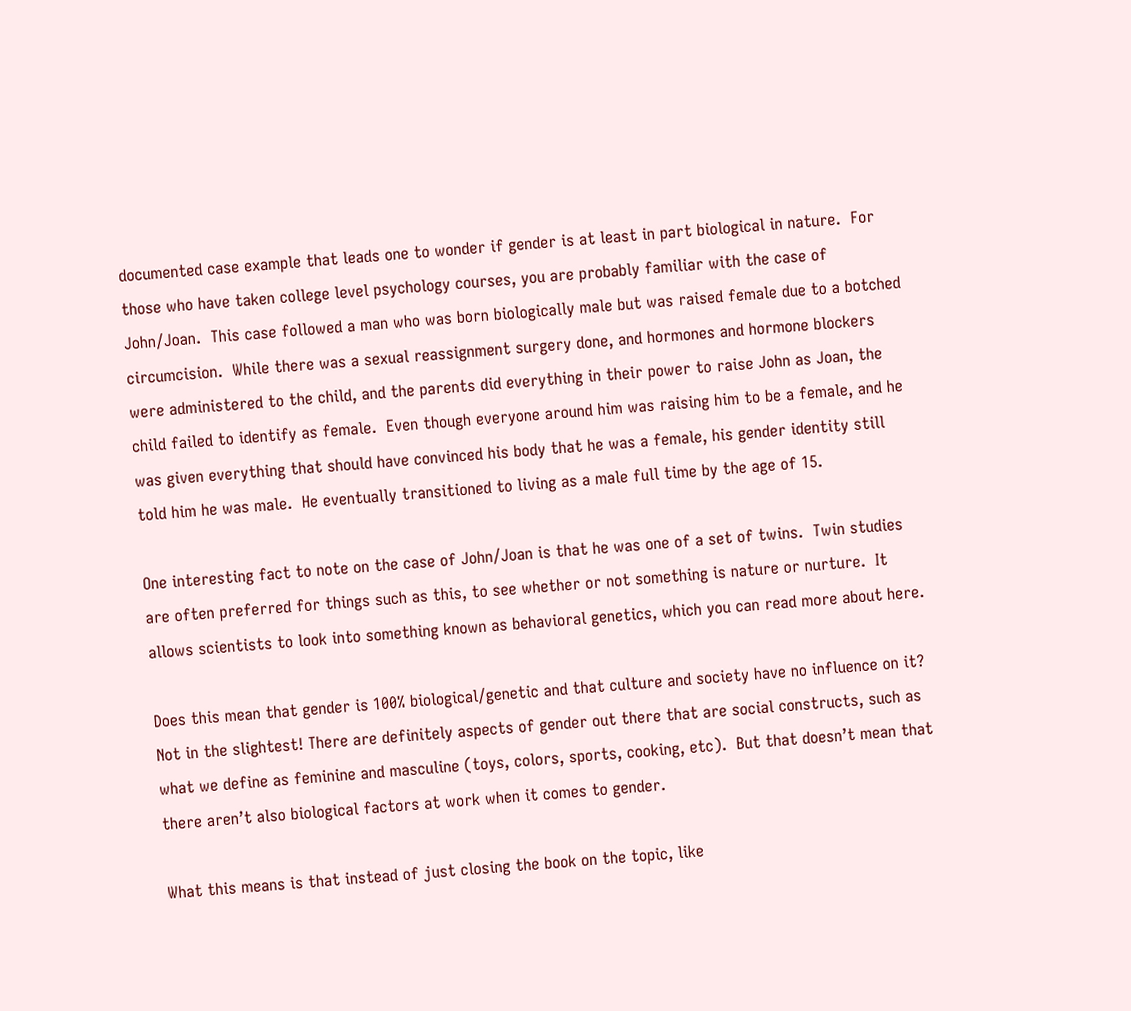documented case example that leads one to wonder if gender is at least in part biological in nature.  For those who have taken college level psychology courses, you are probably familiar with the case of John/Joan.  This case followed a man who was born biologically male but was raised female due to a botched circumcision.  While there was a sexual reassignment surgery done, and hormones and hormone blockers were administered to the child, and the parents did everything in their power to raise John as Joan, the child failed to identify as female.  Even though everyone around him was raising him to be a female, and he was given everything that should have convinced his body that he was a female, his gender identity still told him he was male.  He eventually transitioned to living as a male full time by the age of 15.

One interesting fact to note on the case of John/Joan is that he was one of a set of twins.  Twin studies are often preferred for things such as this, to see whether or not something is nature or nurture.  It allows scientists to look into something known as behavioral genetics, which you can read more about here.

Does this mean that gender is 100% biological/genetic and that culture and society have no influence on it?  Not in the slightest! There are definitely aspects of gender out there that are social constructs, such as what we define as feminine and masculine (toys, colors, sports, cooking, etc).  But that doesn’t mean that there aren’t also biological factors at work when it comes to gender.

What this means is that instead of just closing the book on the topic, like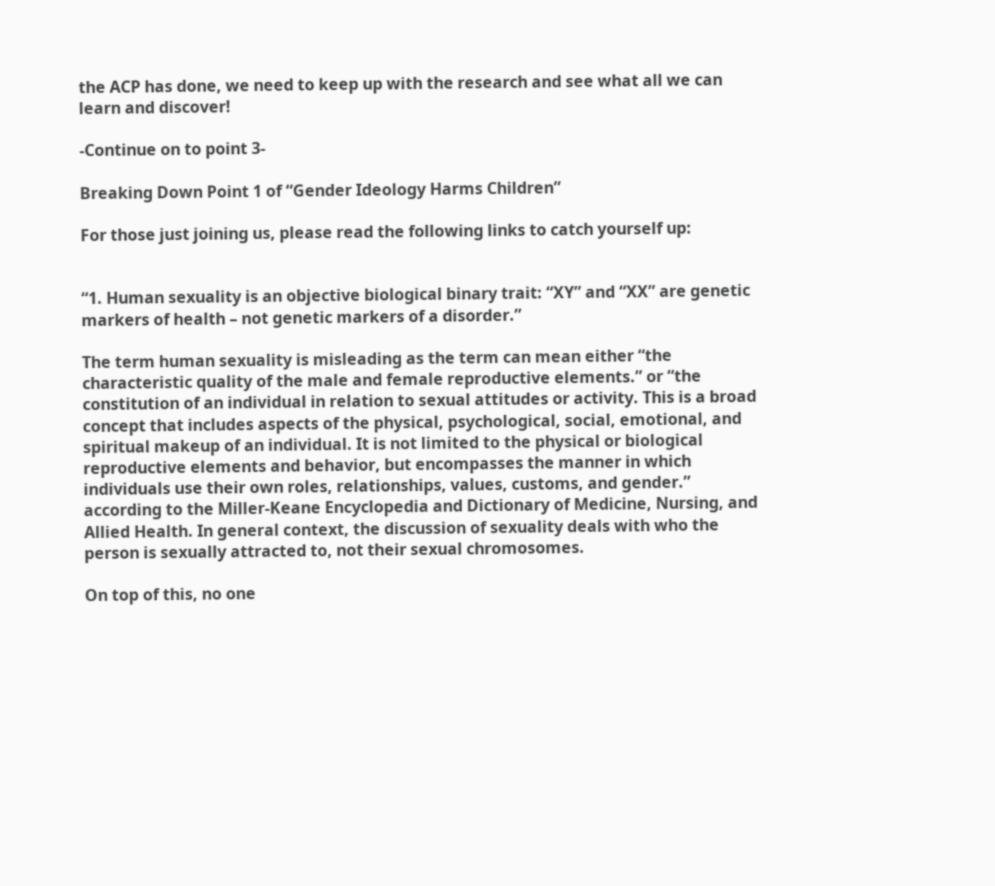the ACP has done, we need to keep up with the research and see what all we can learn and discover!

-Continue on to point 3-

Breaking Down Point 1 of “Gender Ideology Harms Children”

For those just joining us, please read the following links to catch yourself up:


“1. Human sexuality is an objective biological binary trait: “XY” and “XX” are genetic markers of health – not genetic markers of a disorder.”

The term human sexuality is misleading as the term can mean either “the characteristic quality of the male and female reproductive elements.” or “the constitution of an individual in relation to sexual attitudes or activity. This is a broad concept that includes aspects of the physical, psychological, social, emotional, and spiritual makeup of an individual. It is not limited to the physical or biological reproductive elements and behavior, but encompasses the manner in which individuals use their own roles, relationships, values, customs, and gender.” according to the Miller-Keane Encyclopedia and Dictionary of Medicine, Nursing, and Allied Health. In general context, the discussion of sexuality deals with who the person is sexually attracted to, not their sexual chromosomes.

On top of this, no one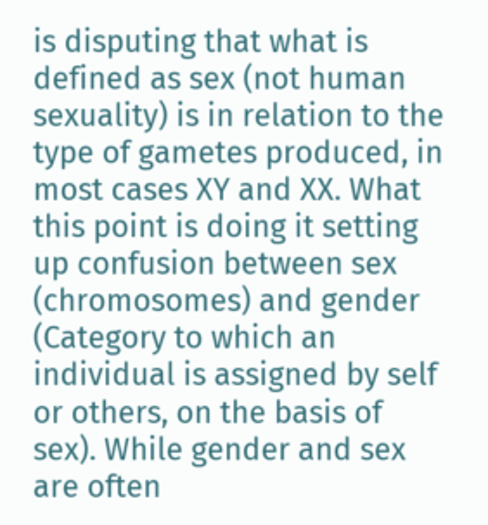is disputing that what is defined as sex (not human sexuality) is in relation to the type of gametes produced, in most cases XY and XX. What this point is doing it setting up confusion between sex (chromosomes) and gender (Category to which an individual is assigned by self or others, on the basis of sex). While gender and sex are often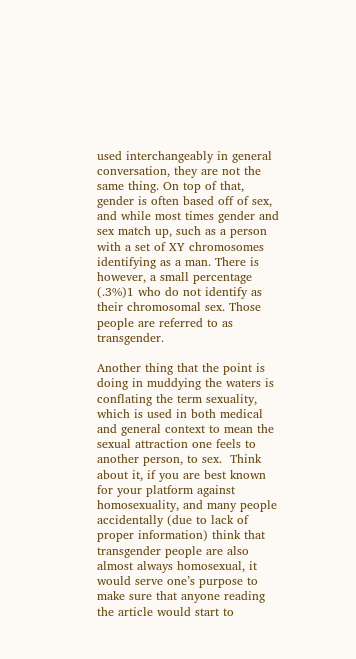used interchangeably in general conversation, they are not the same thing. On top of that, gender is often based off of sex, and while most times gender and sex match up, such as a person with a set of XY chromosomes identifying as a man. There is however, a small percentage (.3%)1 who do not identify as their chromosomal sex. Those people are referred to as transgender.

Another thing that the point is doing in muddying the waters is conflating the term sexuality, which is used in both medical and general context to mean the sexual attraction one feels to another person, to sex.  Think about it, if you are best known for your platform against homosexuality, and many people accidentally (due to lack of proper information) think that transgender people are also almost always homosexual, it would serve one’s purpose to make sure that anyone reading the article would start to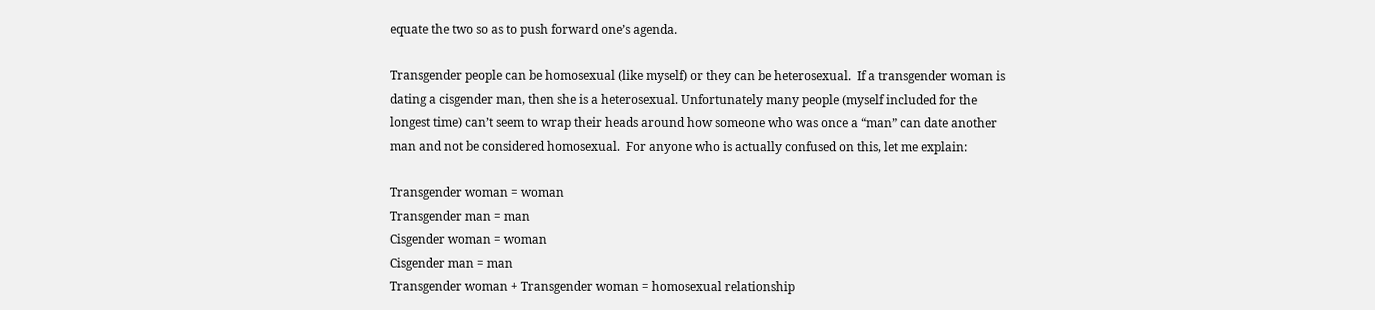equate the two so as to push forward one’s agenda.

Transgender people can be homosexual (like myself) or they can be heterosexual.  If a transgender woman is dating a cisgender man, then she is a heterosexual. Unfortunately many people (myself included for the longest time) can’t seem to wrap their heads around how someone who was once a “man” can date another man and not be considered homosexual.  For anyone who is actually confused on this, let me explain:

Transgender woman = woman
Transgender man = man
Cisgender woman = woman
Cisgender man = man
Transgender woman + Transgender woman = homosexual relationship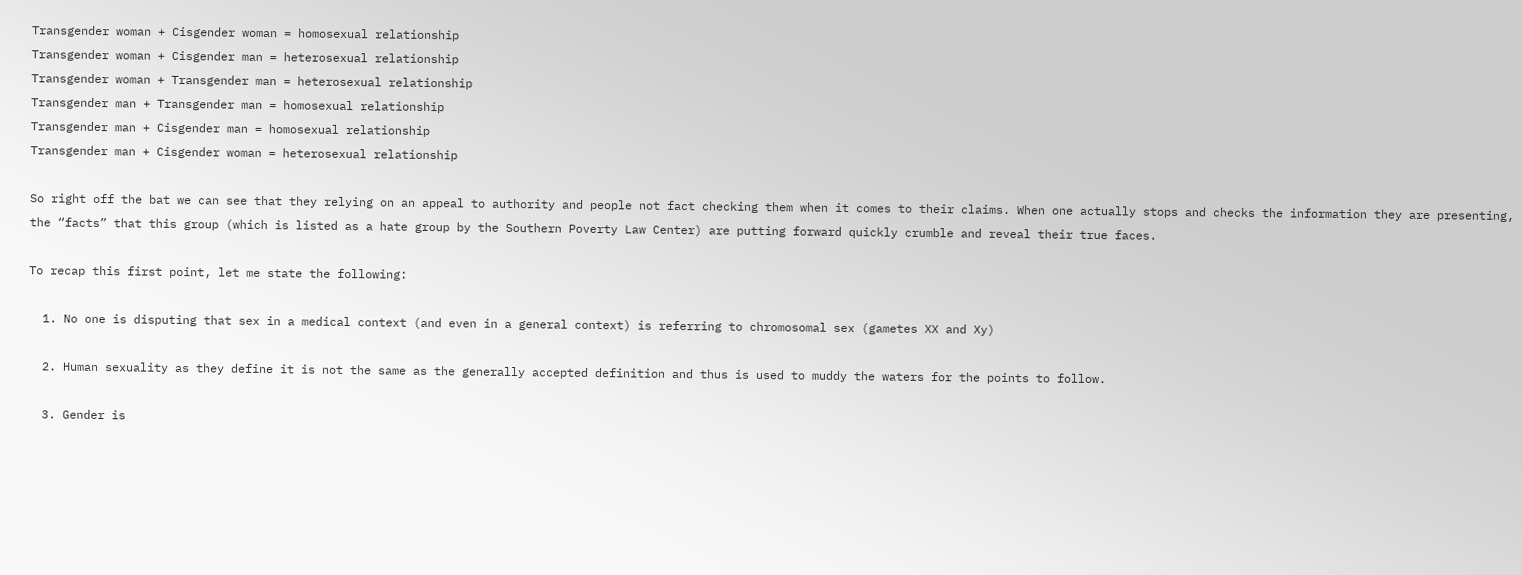Transgender woman + Cisgender woman = homosexual relationship
Transgender woman + Cisgender man = heterosexual relationship
Transgender woman + Transgender man = heterosexual relationship
Transgender man + Transgender man = homosexual relationship
Transgender man + Cisgender man = homosexual relationship
Transgender man + Cisgender woman = heterosexual relationship

So right off the bat we can see that they relying on an appeal to authority and people not fact checking them when it comes to their claims. When one actually stops and checks the information they are presenting, the “facts” that this group (which is listed as a hate group by the Southern Poverty Law Center) are putting forward quickly crumble and reveal their true faces.

To recap this first point, let me state the following:

  1. No one is disputing that sex in a medical context (and even in a general context) is referring to chromosomal sex (gametes XX and Xy)

  2. Human sexuality as they define it is not the same as the generally accepted definition and thus is used to muddy the waters for the points to follow.

  3. Gender is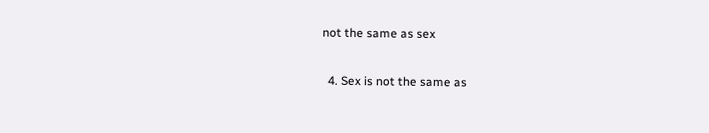not the same as sex

  4. Sex is not the same as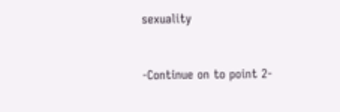sexuality


-Continue on to point 2-